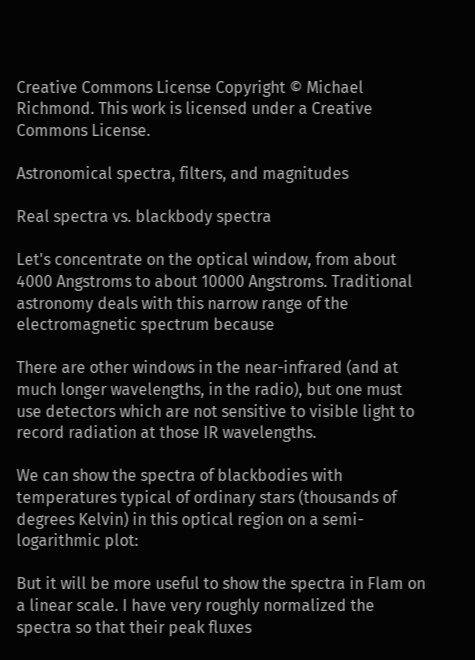Creative Commons License Copyright © Michael Richmond. This work is licensed under a Creative Commons License.

Astronomical spectra, filters, and magnitudes

Real spectra vs. blackbody spectra

Let's concentrate on the optical window, from about 4000 Angstroms to about 10000 Angstroms. Traditional astronomy deals with this narrow range of the electromagnetic spectrum because

There are other windows in the near-infrared (and at much longer wavelengths, in the radio), but one must use detectors which are not sensitive to visible light to record radiation at those IR wavelengths.

We can show the spectra of blackbodies with temperatures typical of ordinary stars (thousands of degrees Kelvin) in this optical region on a semi-logarithmic plot:

But it will be more useful to show the spectra in Flam on a linear scale. I have very roughly normalized the spectra so that their peak fluxes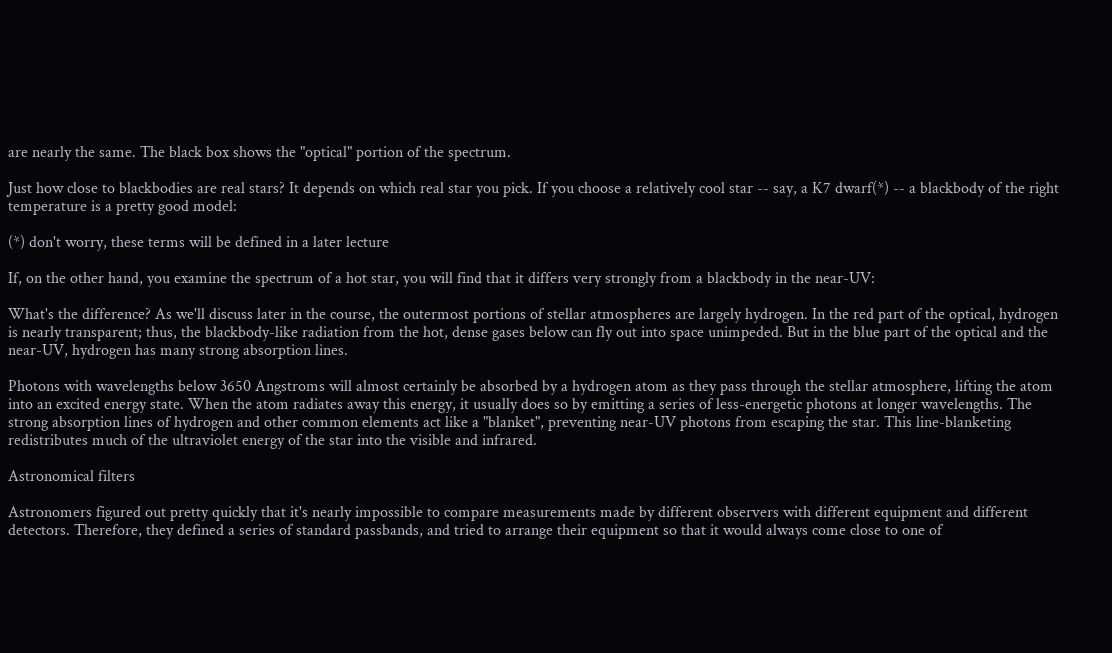are nearly the same. The black box shows the "optical" portion of the spectrum.

Just how close to blackbodies are real stars? It depends on which real star you pick. If you choose a relatively cool star -- say, a K7 dwarf(*) -- a blackbody of the right temperature is a pretty good model:

(*) don't worry, these terms will be defined in a later lecture

If, on the other hand, you examine the spectrum of a hot star, you will find that it differs very strongly from a blackbody in the near-UV:

What's the difference? As we'll discuss later in the course, the outermost portions of stellar atmospheres are largely hydrogen. In the red part of the optical, hydrogen is nearly transparent; thus, the blackbody-like radiation from the hot, dense gases below can fly out into space unimpeded. But in the blue part of the optical and the near-UV, hydrogen has many strong absorption lines.

Photons with wavelengths below 3650 Angstroms will almost certainly be absorbed by a hydrogen atom as they pass through the stellar atmosphere, lifting the atom into an excited energy state. When the atom radiates away this energy, it usually does so by emitting a series of less-energetic photons at longer wavelengths. The strong absorption lines of hydrogen and other common elements act like a "blanket", preventing near-UV photons from escaping the star. This line-blanketing redistributes much of the ultraviolet energy of the star into the visible and infrared.

Astronomical filters

Astronomers figured out pretty quickly that it's nearly impossible to compare measurements made by different observers with different equipment and different detectors. Therefore, they defined a series of standard passbands, and tried to arrange their equipment so that it would always come close to one of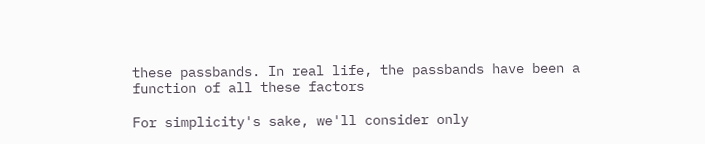these passbands. In real life, the passbands have been a function of all these factors

For simplicity's sake, we'll consider only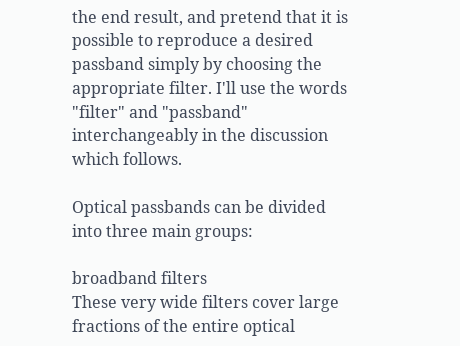the end result, and pretend that it is possible to reproduce a desired passband simply by choosing the appropriate filter. I'll use the words "filter" and "passband" interchangeably in the discussion which follows.

Optical passbands can be divided into three main groups:

broadband filters
These very wide filters cover large fractions of the entire optical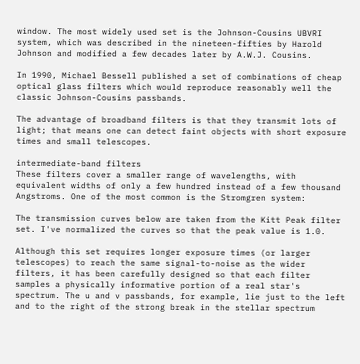window. The most widely used set is the Johnson-Cousins UBVRI system, which was described in the nineteen-fifties by Harold Johnson and modified a few decades later by A.W.J. Cousins.

In 1990, Michael Bessell published a set of combinations of cheap optical glass filters which would reproduce reasonably well the classic Johnson-Cousins passbands.

The advantage of broadband filters is that they transmit lots of light; that means one can detect faint objects with short exposure times and small telescopes.

intermediate-band filters
These filters cover a smaller range of wavelengths, with equivalent widths of only a few hundred instead of a few thousand Angstroms. One of the most common is the Stromgren system:

The transmission curves below are taken from the Kitt Peak filter set. I've normalized the curves so that the peak value is 1.0.

Although this set requires longer exposure times (or larger telescopes) to reach the same signal-to-noise as the wider filters, it has been carefully designed so that each filter samples a physically informative portion of a real star's spectrum. The u and v passbands, for example, lie just to the left and to the right of the strong break in the stellar spectrum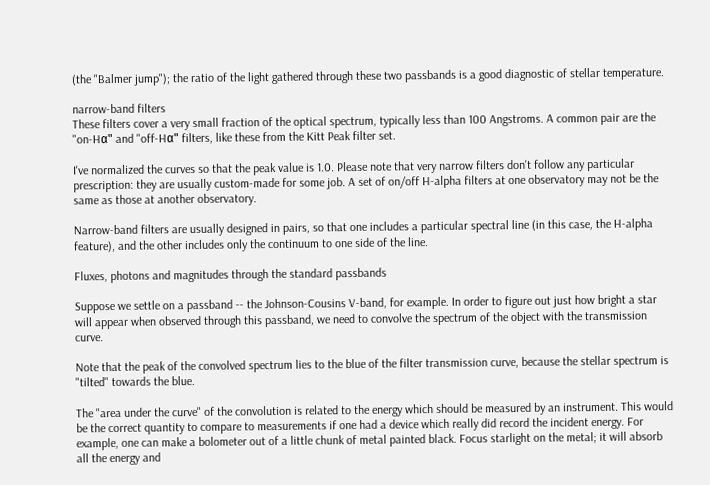(the "Balmer jump"); the ratio of the light gathered through these two passbands is a good diagnostic of stellar temperature.

narrow-band filters
These filters cover a very small fraction of the optical spectrum, typically less than 100 Angstroms. A common pair are the "on-Hα" and "off-Hα" filters, like these from the Kitt Peak filter set.

I've normalized the curves so that the peak value is 1.0. Please note that very narrow filters don't follow any particular prescription: they are usually custom-made for some job. A set of on/off H-alpha filters at one observatory may not be the same as those at another observatory.

Narrow-band filters are usually designed in pairs, so that one includes a particular spectral line (in this case, the H-alpha feature), and the other includes only the continuum to one side of the line.

Fluxes, photons and magnitudes through the standard passbands

Suppose we settle on a passband -- the Johnson-Cousins V-band, for example. In order to figure out just how bright a star will appear when observed through this passband, we need to convolve the spectrum of the object with the transmission curve.

Note that the peak of the convolved spectrum lies to the blue of the filter transmission curve, because the stellar spectrum is "tilted" towards the blue.

The "area under the curve" of the convolution is related to the energy which should be measured by an instrument. This would be the correct quantity to compare to measurements if one had a device which really did record the incident energy. For example, one can make a bolometer out of a little chunk of metal painted black. Focus starlight on the metal; it will absorb all the energy and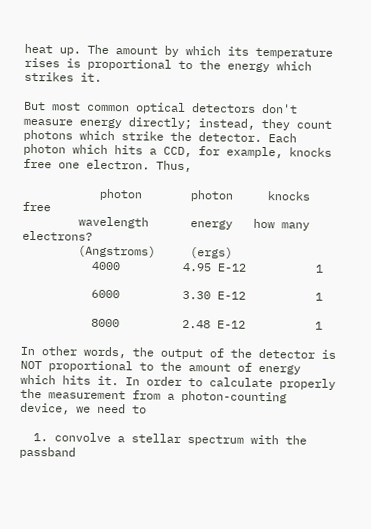heat up. The amount by which its temperature rises is proportional to the energy which strikes it.

But most common optical detectors don't measure energy directly; instead, they count photons which strike the detector. Each photon which hits a CCD, for example, knocks free one electron. Thus,

           photon       photon     knocks free
        wavelength      energy   how many electrons?
        (Angstroms)     (ergs)
          4000         4.95 E-12          1

          6000         3.30 E-12          1

          8000         2.48 E-12          1

In other words, the output of the detector is NOT proportional to the amount of energy which hits it. In order to calculate properly the measurement from a photon-counting device, we need to

  1. convolve a stellar spectrum with the passband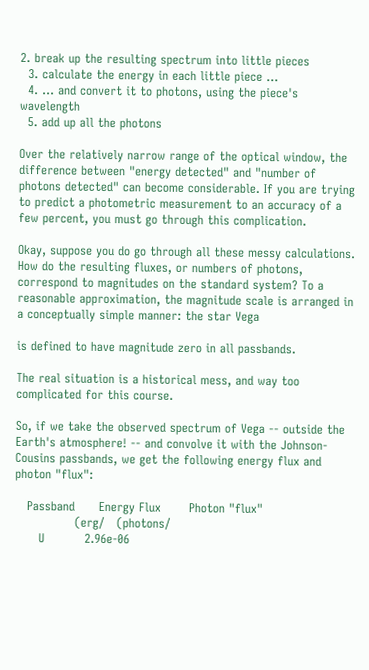2. break up the resulting spectrum into little pieces
  3. calculate the energy in each little piece ...
  4. ... and convert it to photons, using the piece's wavelength
  5. add up all the photons

Over the relatively narrow range of the optical window, the difference between "energy detected" and "number of photons detected" can become considerable. If you are trying to predict a photometric measurement to an accuracy of a few percent, you must go through this complication.

Okay, suppose you do go through all these messy calculations. How do the resulting fluxes, or numbers of photons, correspond to magnitudes on the standard system? To a reasonable approximation, the magnitude scale is arranged in a conceptually simple manner: the star Vega

is defined to have magnitude zero in all passbands.

The real situation is a historical mess, and way too complicated for this course.

So, if we take the observed spectrum of Vega -- outside the Earth's atmosphere! -- and convolve it with the Johnson-Cousins passbands, we get the following energy flux and photon "flux":

   Passband      Energy Flux       Photon "flux"
               (erg/   (photons/
      U          2.96e-06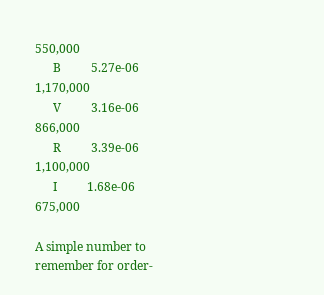550,000
      B          5.27e-06          1,170,000
      V          3.16e-06            866,000
      R          3.39e-06          1,100,000
      I          1.68e-06            675,000

A simple number to remember for order-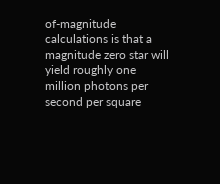of-magnitude calculations is that a magnitude zero star will yield roughly one million photons per second per square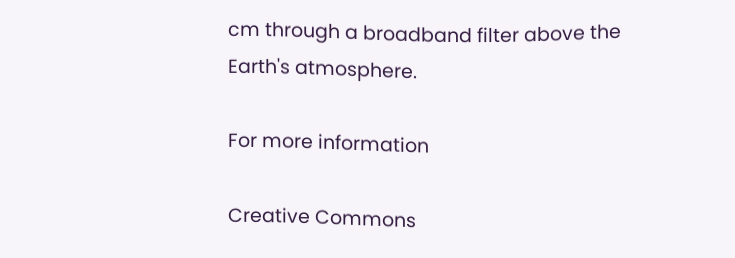cm through a broadband filter above the Earth's atmosphere.

For more information

Creative Commons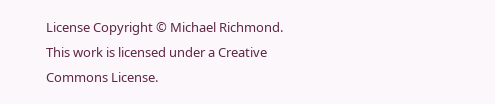License Copyright © Michael Richmond. This work is licensed under a Creative Commons License.